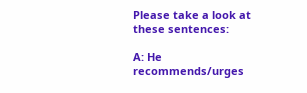Please take a look at these sentences:

A: He recommends/urges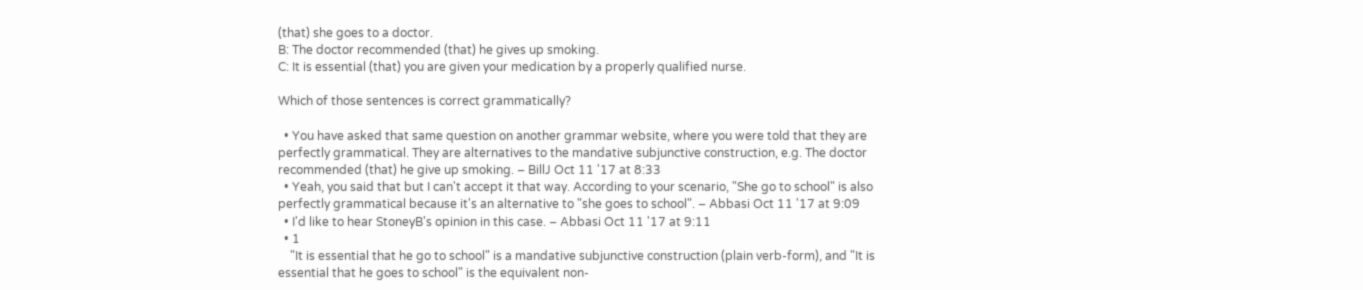(that) she goes to a doctor.
B: The doctor recommended (that) he gives up smoking.
C: It is essential (that) you are given your medication by a properly qualified nurse.

Which of those sentences is correct grammatically?

  • You have asked that same question on another grammar website, where you were told that they are perfectly grammatical. They are alternatives to the mandative subjunctive construction, e.g. The doctor recommended (that) he give up smoking. – BillJ Oct 11 '17 at 8:33
  • Yeah, you said that but I can't accept it that way. According to your scenario, "She go to school" is also perfectly grammatical because it's an alternative to "she goes to school". – Abbasi Oct 11 '17 at 9:09
  • I'd like to hear StoneyB's opinion in this case. – Abbasi Oct 11 '17 at 9:11
  • 1
    "It is essential that he go to school" is a mandative subjunctive construction (plain verb-form), and "It is essential that he goes to school" is the equivalent non-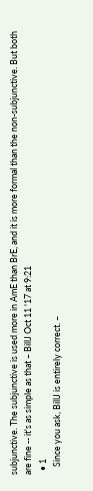subjunctive. The subjunctive is used more in AmE than BrE, and it is more formal than the non-subjunctive. But both are fine -- it's as simple as that – BillJ Oct 11 '17 at 9:21
  • 1
    Since you ask, BillJ is entirely correct. –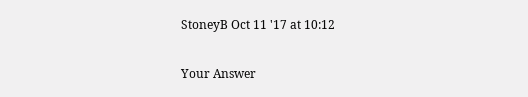StoneyB Oct 11 '17 at 10:12

Your Answer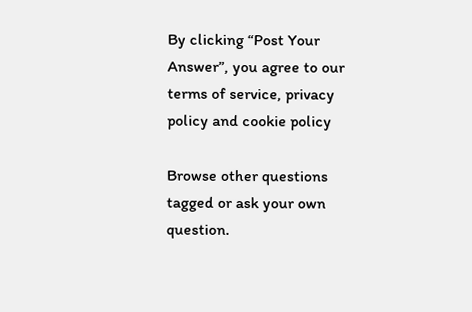By clicking “Post Your Answer”, you agree to our terms of service, privacy policy and cookie policy

Browse other questions tagged or ask your own question.